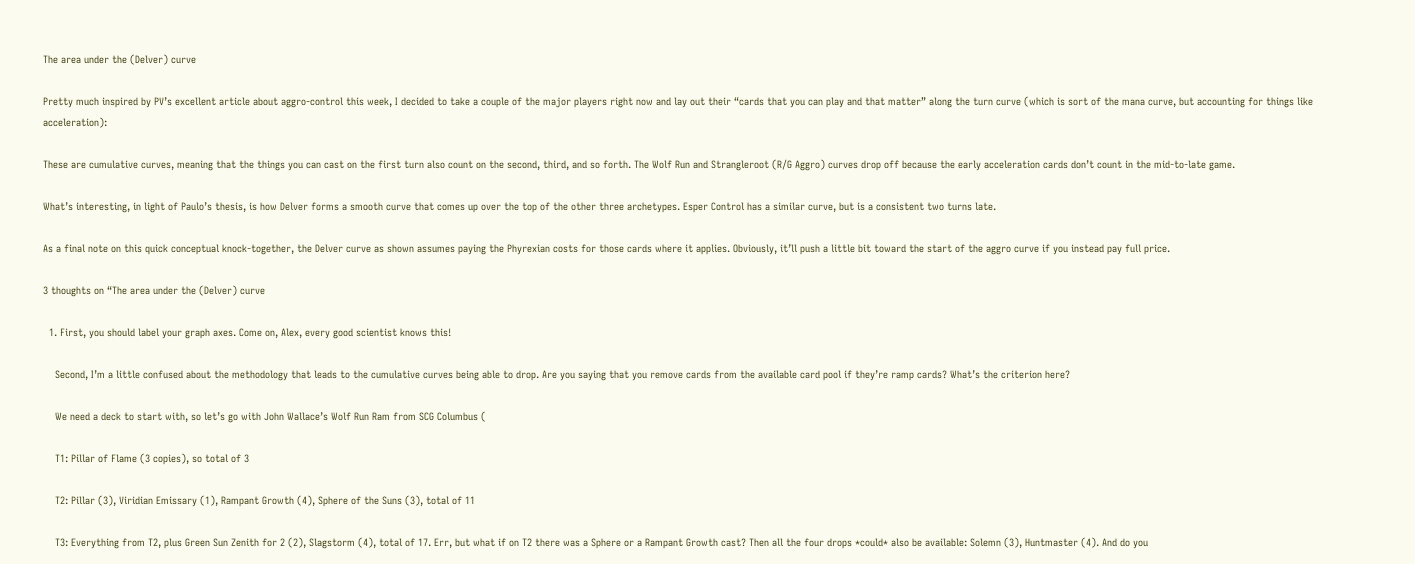The area under the (Delver) curve

Pretty much inspired by PV’s excellent article about aggro-control this week, I decided to take a couple of the major players right now and lay out their “cards that you can play and that matter” along the turn curve (which is sort of the mana curve, but accounting for things like acceleration):

These are cumulative curves, meaning that the things you can cast on the first turn also count on the second, third, and so forth. The Wolf Run and Strangleroot (R/G Aggro) curves drop off because the early acceleration cards don’t count in the mid-to-late game.

What’s interesting, in light of Paulo’s thesis, is how Delver forms a smooth curve that comes up over the top of the other three archetypes. Esper Control has a similar curve, but is a consistent two turns late.

As a final note on this quick conceptual knock-together, the Delver curve as shown assumes paying the Phyrexian costs for those cards where it applies. Obviously, it’ll push a little bit toward the start of the aggro curve if you instead pay full price.

3 thoughts on “The area under the (Delver) curve

  1. First, you should label your graph axes. Come on, Alex, every good scientist knows this!

    Second, I’m a little confused about the methodology that leads to the cumulative curves being able to drop. Are you saying that you remove cards from the available card pool if they’re ramp cards? What’s the criterion here?

    We need a deck to start with, so let’s go with John Wallace’s Wolf Run Ram from SCG Columbus (

    T1: Pillar of Flame (3 copies), so total of 3

    T2: Pillar (3), Viridian Emissary (1), Rampant Growth (4), Sphere of the Suns (3), total of 11

    T3: Everything from T2, plus Green Sun Zenith for 2 (2), Slagstorm (4), total of 17. Err, but what if on T2 there was a Sphere or a Rampant Growth cast? Then all the four drops *could* also be available: Solemn (3), Huntmaster (4). And do you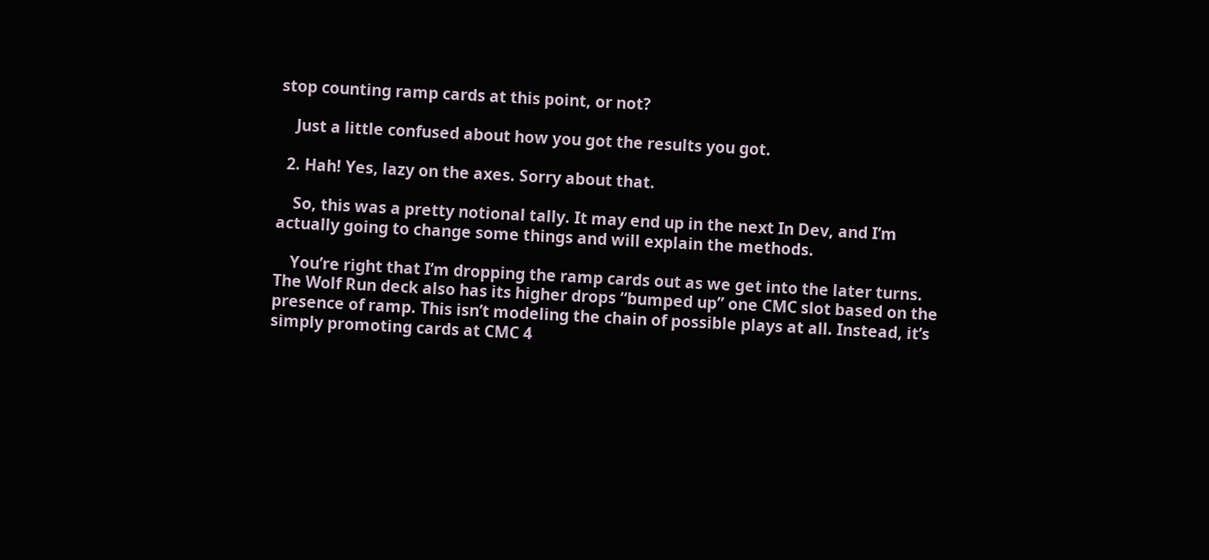stop counting ramp cards at this point, or not?

    Just a little confused about how you got the results you got.

  2. Hah! Yes, lazy on the axes. Sorry about that.

    So, this was a pretty notional tally. It may end up in the next In Dev, and I’m actually going to change some things and will explain the methods.

    You’re right that I’m dropping the ramp cards out as we get into the later turns. The Wolf Run deck also has its higher drops “bumped up” one CMC slot based on the presence of ramp. This isn’t modeling the chain of possible plays at all. Instead, it’s simply promoting cards at CMC 4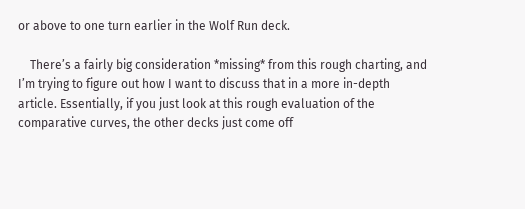or above to one turn earlier in the Wolf Run deck.

    There’s a fairly big consideration *missing* from this rough charting, and I’m trying to figure out how I want to discuss that in a more in-depth article. Essentially, if you just look at this rough evaluation of the comparative curves, the other decks just come off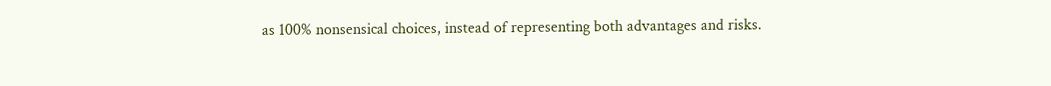as 100% nonsensical choices, instead of representing both advantages and risks.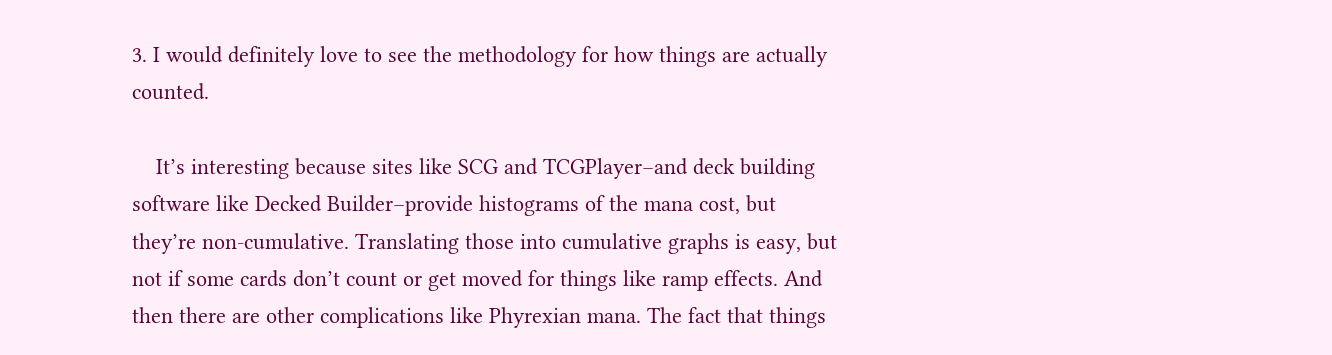3. I would definitely love to see the methodology for how things are actually counted.

    It’s interesting because sites like SCG and TCGPlayer–and deck building software like Decked Builder–provide histograms of the mana cost, but they’re non-cumulative. Translating those into cumulative graphs is easy, but not if some cards don’t count or get moved for things like ramp effects. And then there are other complications like Phyrexian mana. The fact that things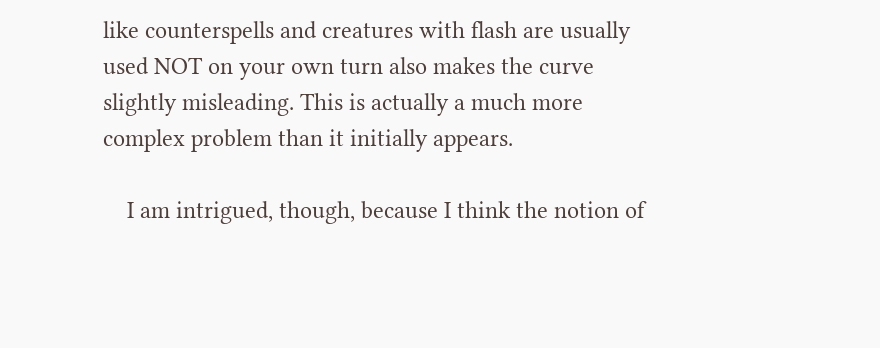like counterspells and creatures with flash are usually used NOT on your own turn also makes the curve slightly misleading. This is actually a much more complex problem than it initially appears.

    I am intrigued, though, because I think the notion of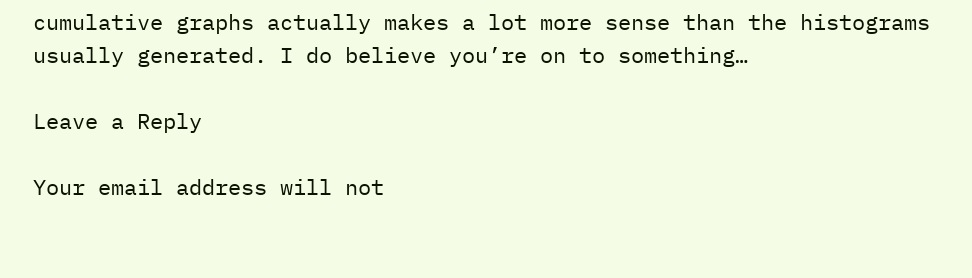cumulative graphs actually makes a lot more sense than the histograms usually generated. I do believe you’re on to something…

Leave a Reply

Your email address will not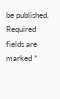be published. Required fields are marked *